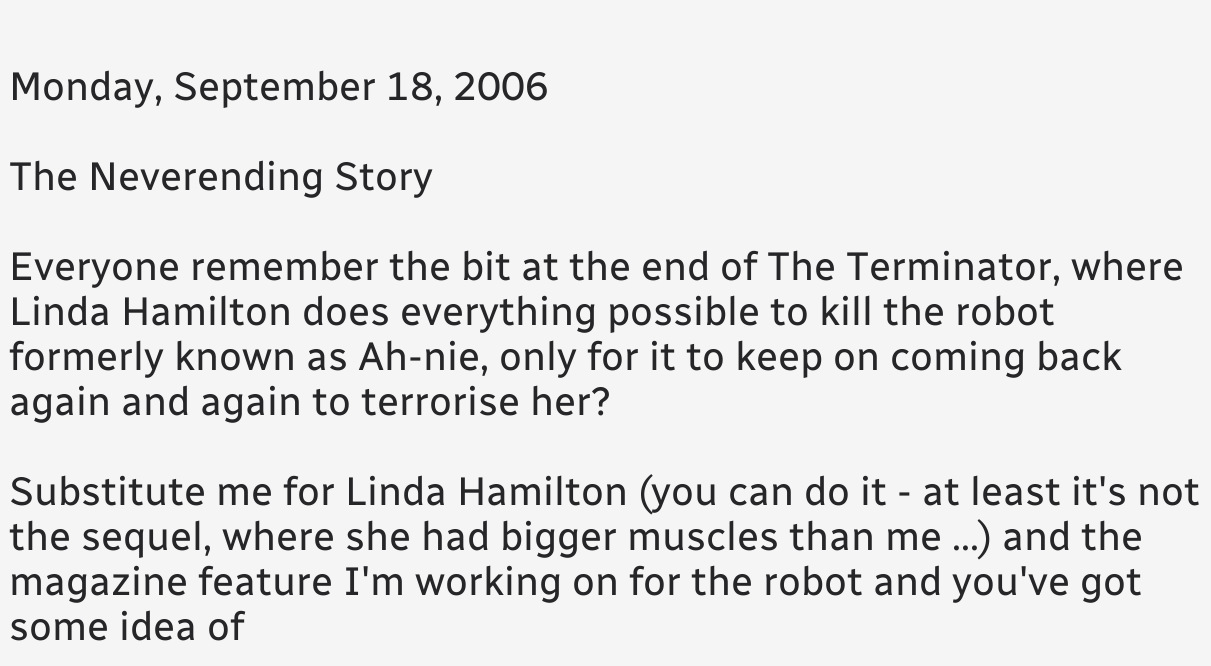Monday, September 18, 2006

The Neverending Story

Everyone remember the bit at the end of The Terminator, where Linda Hamilton does everything possible to kill the robot formerly known as Ah-nie, only for it to keep on coming back again and again to terrorise her?

Substitute me for Linda Hamilton (you can do it - at least it's not the sequel, where she had bigger muscles than me ...) and the magazine feature I'm working on for the robot and you've got some idea of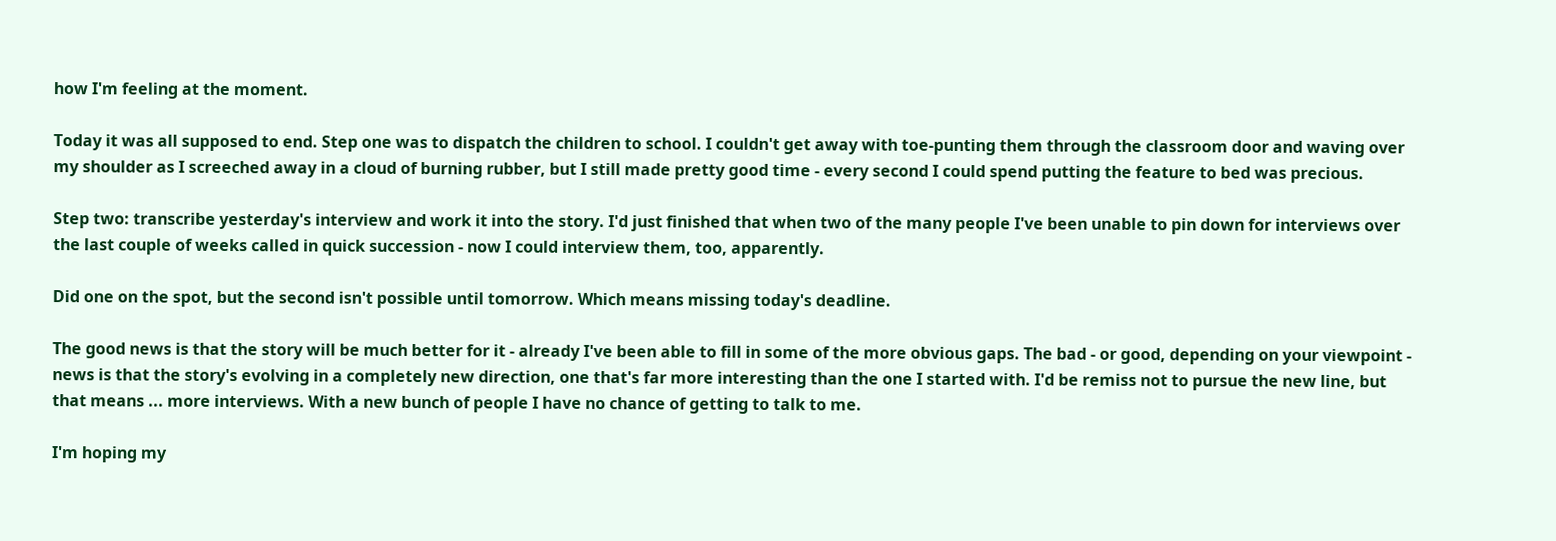how I'm feeling at the moment.

Today it was all supposed to end. Step one was to dispatch the children to school. I couldn't get away with toe-punting them through the classroom door and waving over my shoulder as I screeched away in a cloud of burning rubber, but I still made pretty good time - every second I could spend putting the feature to bed was precious.

Step two: transcribe yesterday's interview and work it into the story. I'd just finished that when two of the many people I've been unable to pin down for interviews over the last couple of weeks called in quick succession - now I could interview them, too, apparently.

Did one on the spot, but the second isn't possible until tomorrow. Which means missing today's deadline.

The good news is that the story will be much better for it - already I've been able to fill in some of the more obvious gaps. The bad - or good, depending on your viewpoint - news is that the story's evolving in a completely new direction, one that's far more interesting than the one I started with. I'd be remiss not to pursue the new line, but that means ... more interviews. With a new bunch of people I have no chance of getting to talk to me.

I'm hoping my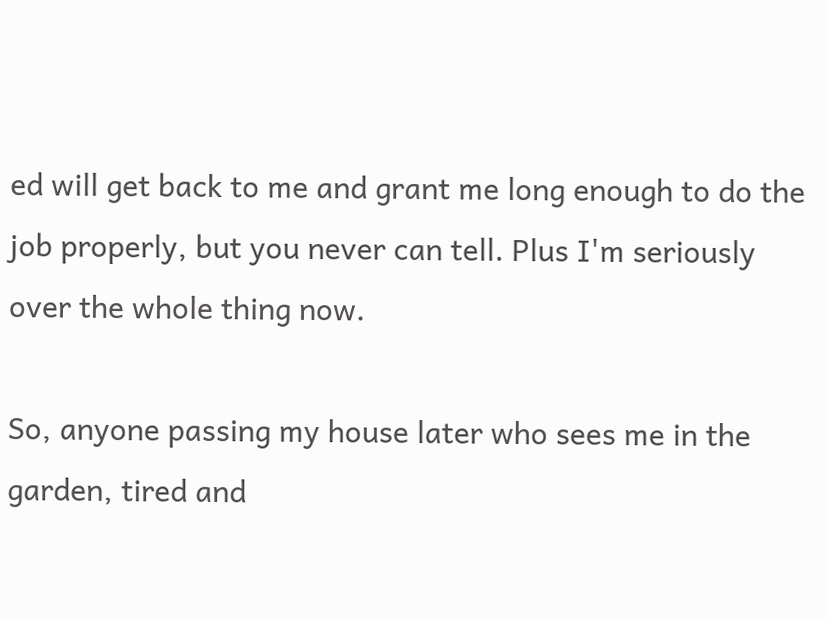ed will get back to me and grant me long enough to do the job properly, but you never can tell. Plus I'm seriously over the whole thing now.

So, anyone passing my house later who sees me in the garden, tired and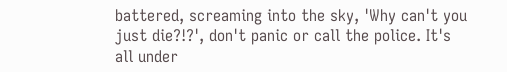battered, screaming into the sky, 'Why can't you just die?!?', don't panic or call the police. It's all under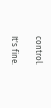control.

It's fine.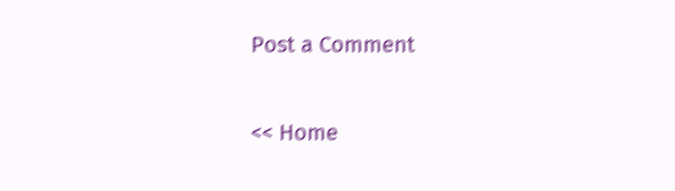Post a Comment

<< Home